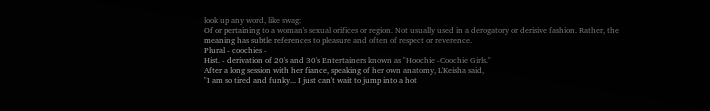look up any word, like swag:
Of or pertaining to a woman's sexual orifices or region. Not usually used in a derogatory or derisive fashion. Rather, the meaning has subtle references to pleasure and often of respect or reverence.
Plural - coochies -
Hist. - derivation of 20's and 30's Entertainers known as "Hoochie -Coochie Girls."
After a long session with her fiance, speaking of her own anatomy, L'Keisha said,
"I am so tired and funky... I just can't wait to jump into a hot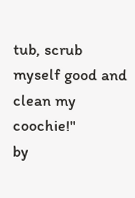tub, scrub myself good and clean my coochie!"
by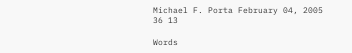Michael F. Porta February 04, 2005
36 13

Words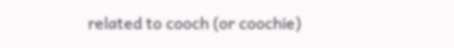related to cooch (or coochie)